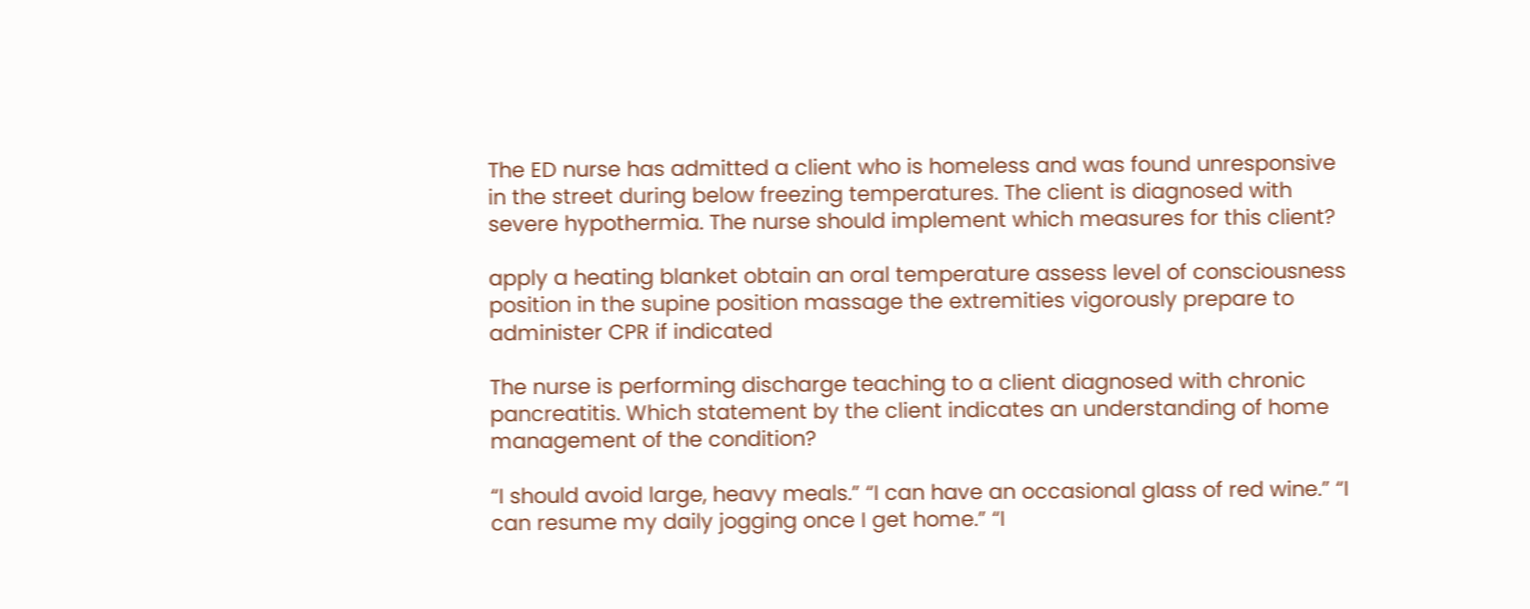The ED nurse has admitted a client who is homeless and was found unresponsive in the street during below freezing temperatures. The client is diagnosed with severe hypothermia. The nurse should implement which measures for this client?

apply a heating blanket obtain an oral temperature assess level of consciousness position in the supine position massage the extremities vigorously prepare to administer CPR if indicated

The nurse is performing discharge teaching to a client diagnosed with chronic pancreatitis. Which statement by the client indicates an understanding of home management of the condition?

“I should avoid large, heavy meals.” “I can have an occasional glass of red wine.” “I can resume my daily jogging once I get home.” “I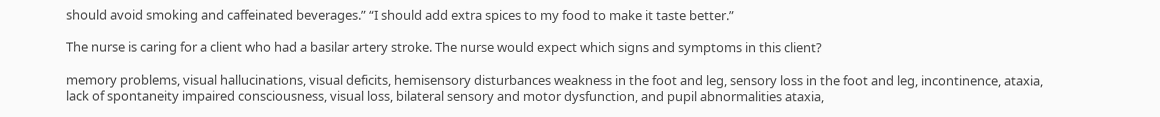should avoid smoking and caffeinated beverages.” “I should add extra spices to my food to make it taste better.”

The nurse is caring for a client who had a basilar artery stroke. The nurse would expect which signs and symptoms in this client?

memory problems, visual hallucinations, visual deficits, hemisensory disturbances weakness in the foot and leg, sensory loss in the foot and leg, incontinence, ataxia, lack of spontaneity impaired consciousness, visual loss, bilateral sensory and motor dysfunction, and pupil abnormalities ataxia,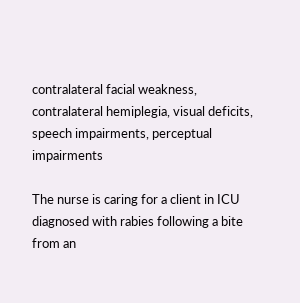contralateral facial weakness, contralateral hemiplegia, visual deficits, speech impairments, perceptual impairments

The nurse is caring for a client in ICU diagnosed with rabies following a bite from an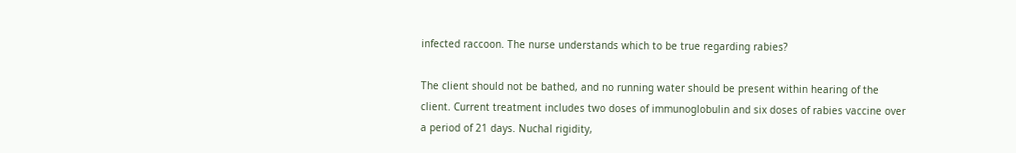infected raccoon. The nurse understands which to be true regarding rabies?

The client should not be bathed, and no running water should be present within hearing of the client. Current treatment includes two doses of immunoglobulin and six doses of rabies vaccine over a period of 21 days. Nuchal rigidity,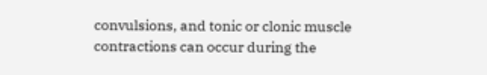convulsions, and tonic or clonic muscle contractions can occur during the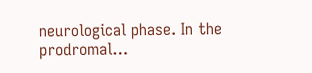neurological phase. In the prodromal…